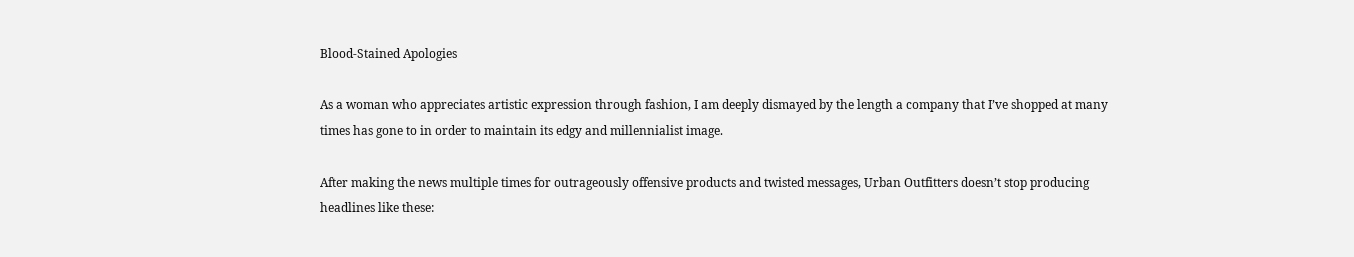Blood-Stained Apologies

As a woman who appreciates artistic expression through fashion, I am deeply dismayed by the length a company that I’ve shopped at many times has gone to in order to maintain its edgy and millennialist image.

After making the news multiple times for outrageously offensive products and twisted messages, Urban Outfitters doesn’t stop producing headlines like these: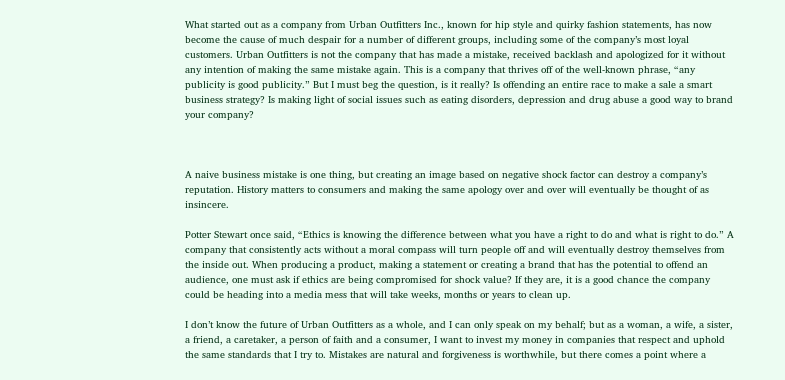What started out as a company from Urban Outfitters Inc., known for hip style and quirky fashion statements, has now become the cause of much despair for a number of different groups, including some of the company’s most loyal customers. Urban Outfitters is not the company that has made a mistake, received backlash and apologized for it without any intention of making the same mistake again. This is a company that thrives off of the well-known phrase, “any publicity is good publicity.” But I must beg the question, is it really? Is offending an entire race to make a sale a smart business strategy? Is making light of social issues such as eating disorders, depression and drug abuse a good way to brand your company?



A naive business mistake is one thing, but creating an image based on negative shock factor can destroy a company’s reputation. History matters to consumers and making the same apology over and over will eventually be thought of as insincere.

Potter Stewart once said, “Ethics is knowing the difference between what you have a right to do and what is right to do.” A company that consistently acts without a moral compass will turn people off and will eventually destroy themselves from the inside out. When producing a product, making a statement or creating a brand that has the potential to offend an audience, one must ask if ethics are being compromised for shock value? If they are, it is a good chance the company could be heading into a media mess that will take weeks, months or years to clean up.

I don’t know the future of Urban Outfitters as a whole, and I can only speak on my behalf; but as a woman, a wife, a sister, a friend, a caretaker, a person of faith and a consumer, I want to invest my money in companies that respect and uphold the same standards that I try to. Mistakes are natural and forgiveness is worthwhile, but there comes a point where a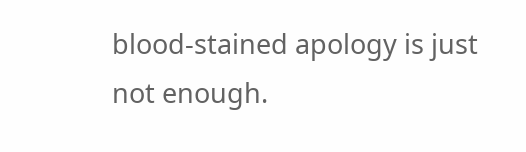blood-stained apology is just not enough.